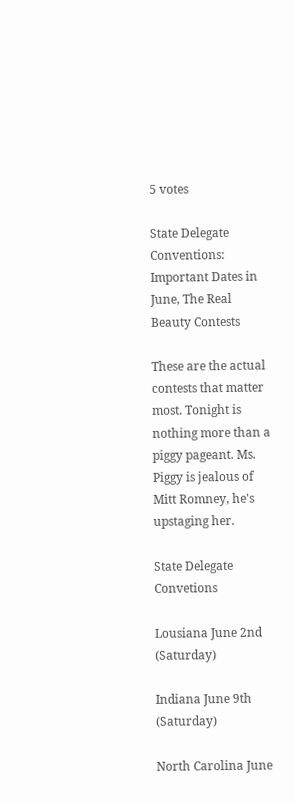5 votes

State Delegate Conventions: Important Dates in June, The Real Beauty Contests

These are the actual contests that matter most. Tonight is nothing more than a piggy pageant. Ms. Piggy is jealous of Mitt Romney, he's upstaging her.

State Delegate Convetions

Lousiana June 2nd (Saturday)

Indiana June 9th (Saturday)

North Carolina June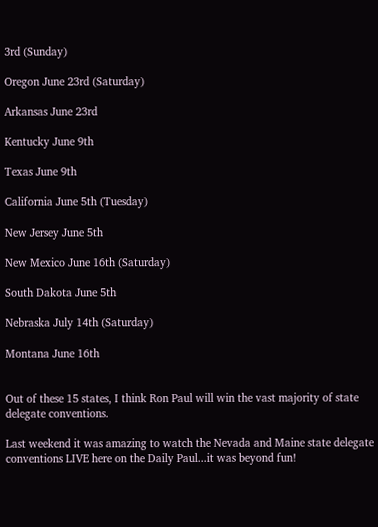3rd (Sunday)

Oregon June 23rd (Saturday)

Arkansas June 23rd

Kentucky June 9th

Texas June 9th

California June 5th (Tuesday)

New Jersey June 5th

New Mexico June 16th (Saturday)

South Dakota June 5th

Nebraska July 14th (Saturday)

Montana June 16th


Out of these 15 states, I think Ron Paul will win the vast majority of state delegate conventions.

Last weekend it was amazing to watch the Nevada and Maine state delegate conventions LIVE here on the Daily Paul...it was beyond fun!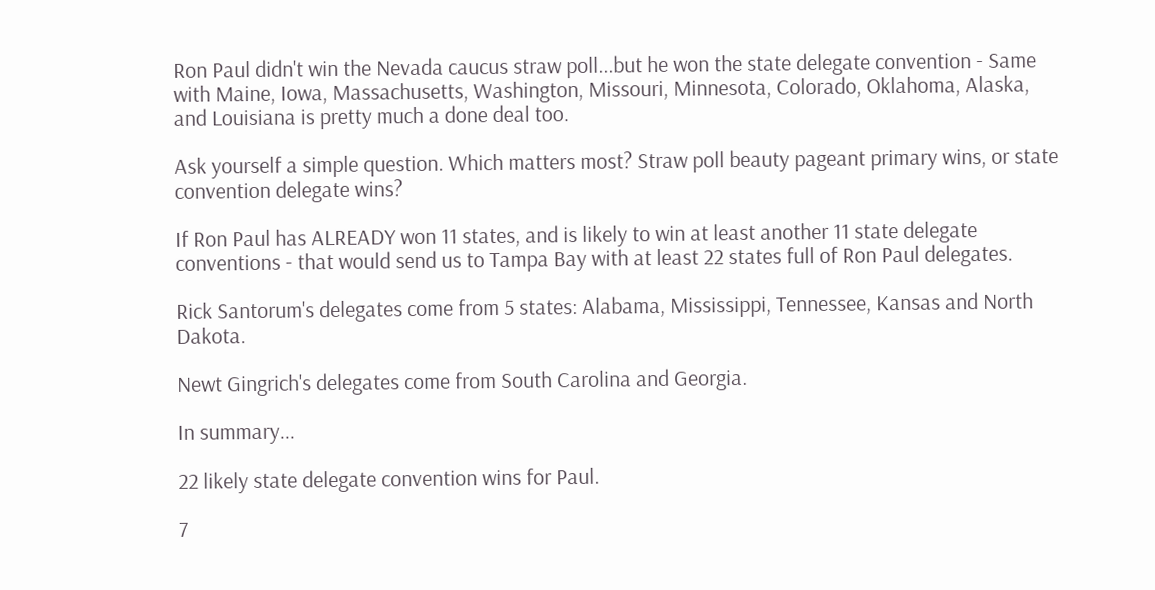Ron Paul didn't win the Nevada caucus straw poll...but he won the state delegate convention - Same with Maine, Iowa, Massachusetts, Washington, Missouri, Minnesota, Colorado, Oklahoma, Alaska, and Louisiana is pretty much a done deal too.

Ask yourself a simple question. Which matters most? Straw poll beauty pageant primary wins, or state convention delegate wins?

If Ron Paul has ALREADY won 11 states, and is likely to win at least another 11 state delegate conventions - that would send us to Tampa Bay with at least 22 states full of Ron Paul delegates.

Rick Santorum's delegates come from 5 states: Alabama, Mississippi, Tennessee, Kansas and North Dakota.

Newt Gingrich's delegates come from South Carolina and Georgia.

In summary...

22 likely state delegate convention wins for Paul.

7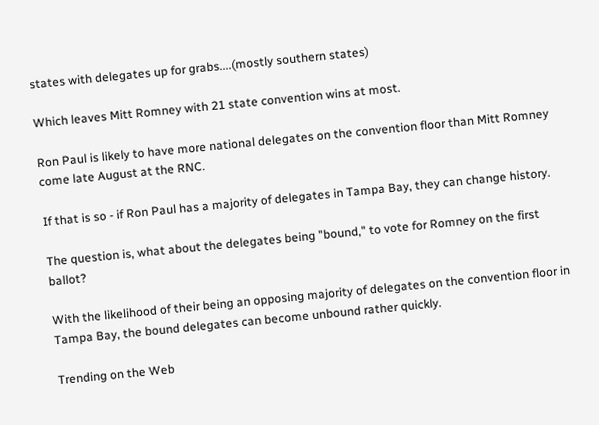states with delegates up for grabs....(mostly southern states)

Which leaves Mitt Romney with 21 state convention wins at most.

Ron Paul is likely to have more national delegates on the convention floor than Mitt Romney come late August at the RNC.

If that is so - if Ron Paul has a majority of delegates in Tampa Bay, they can change history.

The question is, what about the delegates being "bound," to vote for Romney on the first ballot?

With the likelihood of their being an opposing majority of delegates on the convention floor in Tampa Bay, the bound delegates can become unbound rather quickly.

Trending on the Web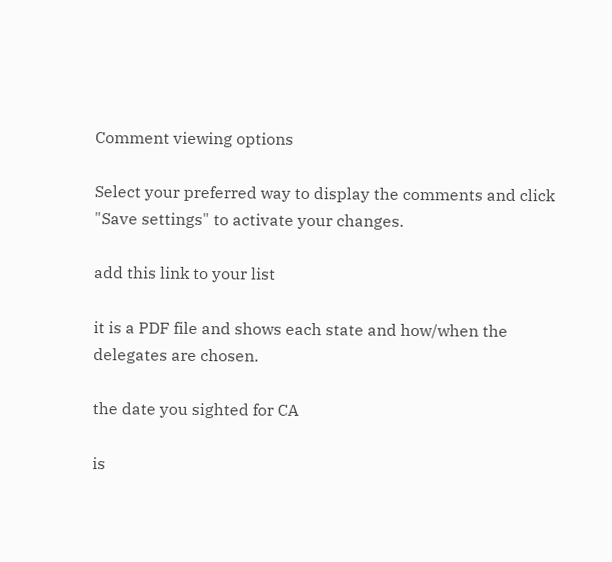Comment viewing options

Select your preferred way to display the comments and click "Save settings" to activate your changes.

add this link to your list

it is a PDF file and shows each state and how/when the delegates are chosen.

the date you sighted for CA

is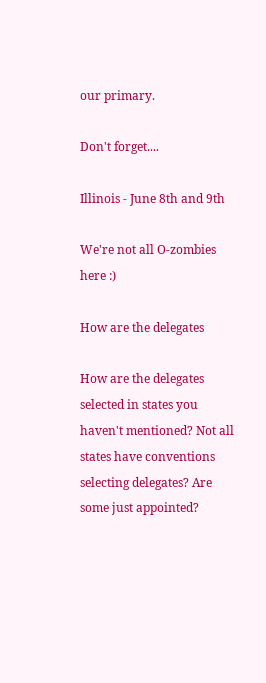our primary.

Don't forget....

Illinois - June 8th and 9th

We're not all O-zombies here :)

How are the delegates

How are the delegates selected in states you haven't mentioned? Not all states have conventions selecting delegates? Are some just appointed?